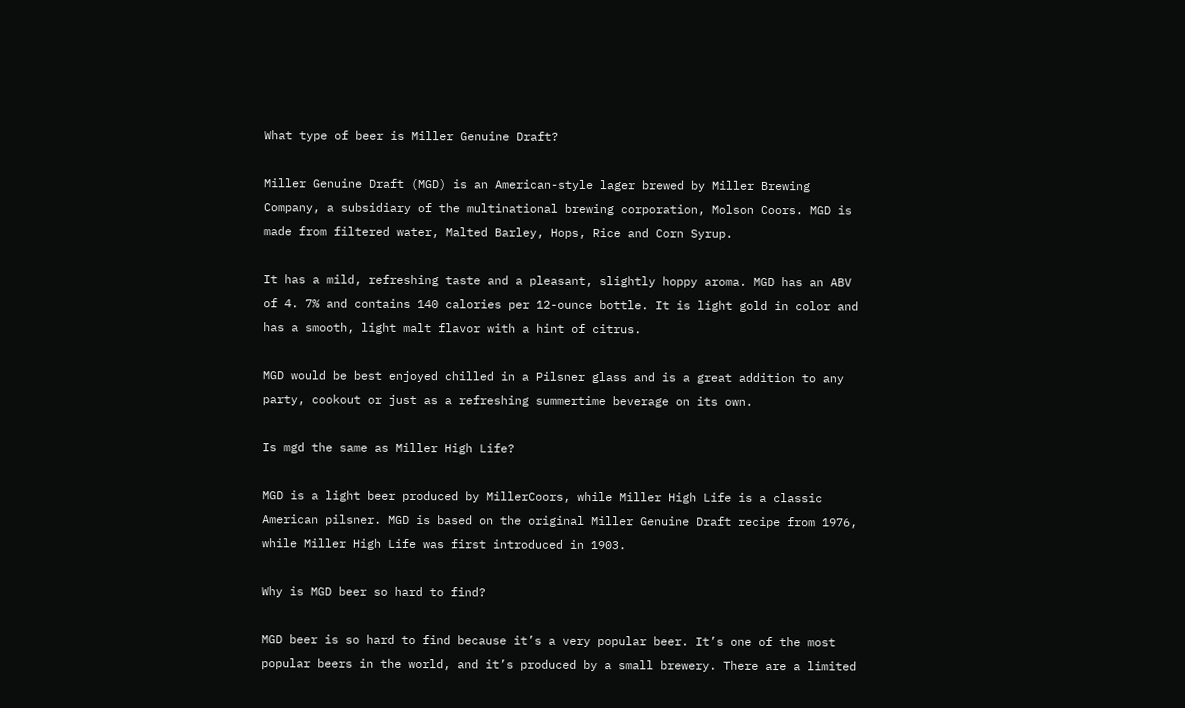What type of beer is Miller Genuine Draft?

Miller Genuine Draft (MGD) is an American-style lager brewed by Miller Brewing Company, a subsidiary of the multinational brewing corporation, Molson Coors. MGD is made from filtered water, Malted Barley, Hops, Rice and Corn Syrup.

It has a mild, refreshing taste and a pleasant, slightly hoppy aroma. MGD has an ABV of 4. 7% and contains 140 calories per 12-ounce bottle. It is light gold in color and has a smooth, light malt flavor with a hint of citrus.

MGD would be best enjoyed chilled in a Pilsner glass and is a great addition to any party, cookout or just as a refreshing summertime beverage on its own.

Is mgd the same as Miller High Life?

MGD is a light beer produced by MillerCoors, while Miller High Life is a classic American pilsner. MGD is based on the original Miller Genuine Draft recipe from 1976, while Miller High Life was first introduced in 1903.

Why is MGD beer so hard to find?

MGD beer is so hard to find because it’s a very popular beer. It’s one of the most popular beers in the world, and it’s produced by a small brewery. There are a limited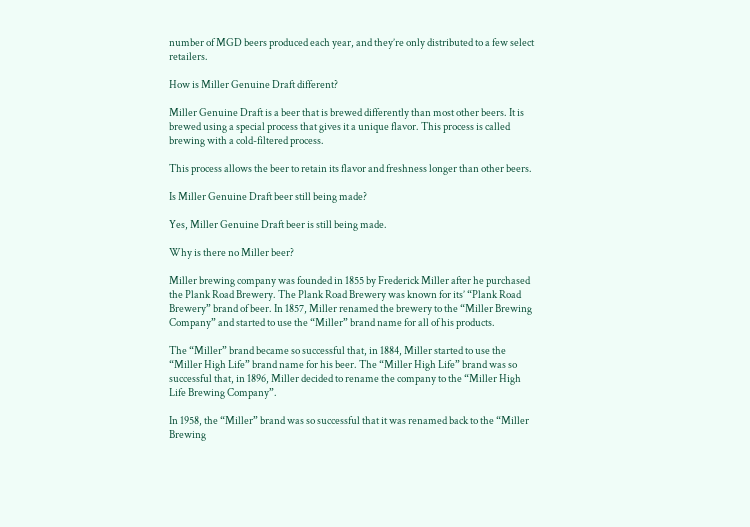number of MGD beers produced each year, and they’re only distributed to a few select retailers.

How is Miller Genuine Draft different?

Miller Genuine Draft is a beer that is brewed differently than most other beers. It is brewed using a special process that gives it a unique flavor. This process is called brewing with a cold-filtered process.

This process allows the beer to retain its flavor and freshness longer than other beers.

Is Miller Genuine Draft beer still being made?

Yes, Miller Genuine Draft beer is still being made.

Why is there no Miller beer?

Miller brewing company was founded in 1855 by Frederick Miller after he purchased the Plank Road Brewery. The Plank Road Brewery was known for its’ “Plank Road Brewery” brand of beer. In 1857, Miller renamed the brewery to the “Miller Brewing Company” and started to use the “Miller” brand name for all of his products.

The “Miller” brand became so successful that, in 1884, Miller started to use the “Miller High Life” brand name for his beer. The “Miller High Life” brand was so successful that, in 1896, Miller decided to rename the company to the “Miller High Life Brewing Company”.

In 1958, the “Miller” brand was so successful that it was renamed back to the “Miller Brewing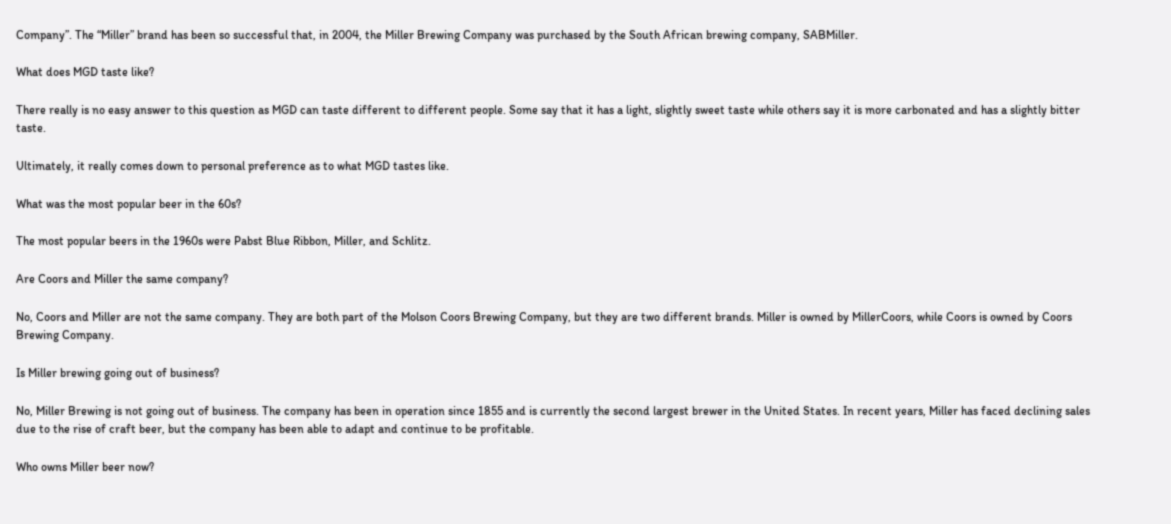Company”. The “Miller” brand has been so successful that, in 2004, the Miller Brewing Company was purchased by the South African brewing company, SABMiller.

What does MGD taste like?

There really is no easy answer to this question as MGD can taste different to different people. Some say that it has a light, slightly sweet taste while others say it is more carbonated and has a slightly bitter taste.

Ultimately, it really comes down to personal preference as to what MGD tastes like.

What was the most popular beer in the 60s?

The most popular beers in the 1960s were Pabst Blue Ribbon, Miller, and Schlitz.

Are Coors and Miller the same company?

No, Coors and Miller are not the same company. They are both part of the Molson Coors Brewing Company, but they are two different brands. Miller is owned by MillerCoors, while Coors is owned by Coors Brewing Company.

Is Miller brewing going out of business?

No, Miller Brewing is not going out of business. The company has been in operation since 1855 and is currently the second largest brewer in the United States. In recent years, Miller has faced declining sales due to the rise of craft beer, but the company has been able to adapt and continue to be profitable.

Who owns Miller beer now?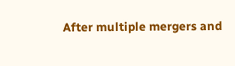After multiple mergers and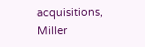acquisitions, Miller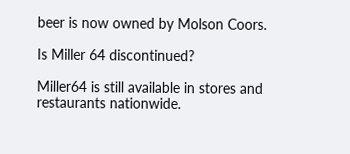beer is now owned by Molson Coors.

Is Miller 64 discontinued?

Miller64 is still available in stores and restaurants nationwide.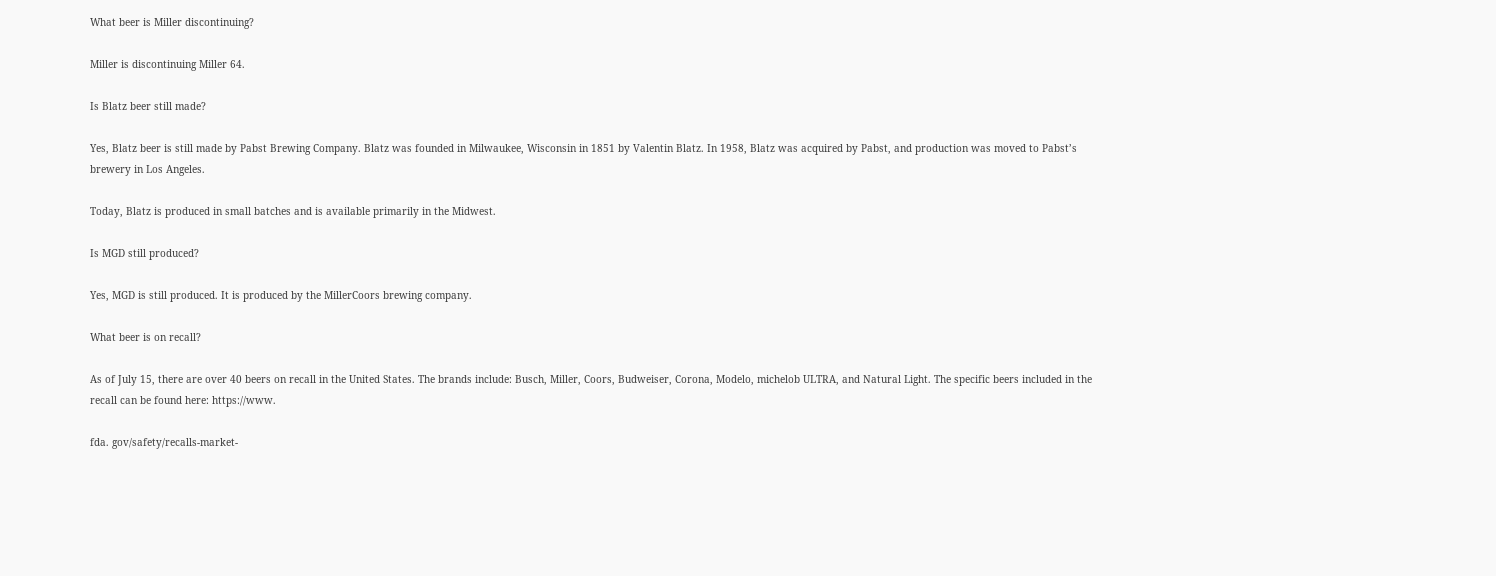What beer is Miller discontinuing?

Miller is discontinuing Miller 64.

Is Blatz beer still made?

Yes, Blatz beer is still made by Pabst Brewing Company. Blatz was founded in Milwaukee, Wisconsin in 1851 by Valentin Blatz. In 1958, Blatz was acquired by Pabst, and production was moved to Pabst’s brewery in Los Angeles.

Today, Blatz is produced in small batches and is available primarily in the Midwest.

Is MGD still produced?

Yes, MGD is still produced. It is produced by the MillerCoors brewing company.

What beer is on recall?

As of July 15, there are over 40 beers on recall in the United States. The brands include: Busch, Miller, Coors, Budweiser, Corona, Modelo, michelob ULTRA, and Natural Light. The specific beers included in the recall can be found here: https://www.

fda. gov/safety/recalls-market-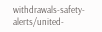withdrawals-safety-alerts/united-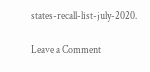states-recall-list-july-2020.

Leave a Comment